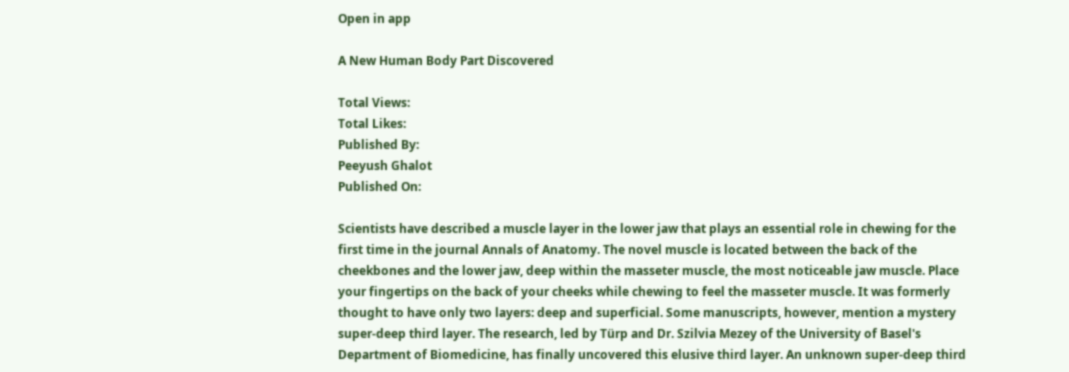Open in app

A New Human Body Part Discovered

Total Views:
Total Likes:
Published By:
Peeyush Ghalot
Published On:

Scientists have described a muscle layer in the lower jaw that plays an essential role in chewing for the first time in the journal Annals of Anatomy. The novel muscle is located between the back of the cheekbones and the lower jaw, deep within the masseter muscle, the most noticeable jaw muscle. Place your fingertips on the back of your cheeks while chewing to feel the masseter muscle. It was formerly thought to have only two layers: deep and superficial. Some manuscripts, however, mention a mystery super-deep third layer. The research, led by Türp and Dr. Szilvia Mezey of the University of Basel's Department of Biomedicine, has finally uncovered this elusive third layer. An unknown super-deep third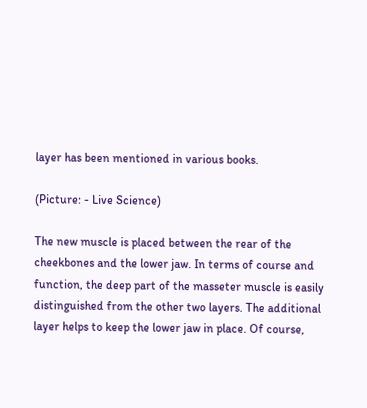layer has been mentioned in various books.

(Picture: - Live Science)

The new muscle is placed between the rear of the cheekbones and the lower jaw. In terms of course and function, the deep part of the masseter muscle is easily distinguished from the other two layers. The additional layer helps to keep the lower jaw in place. Of course,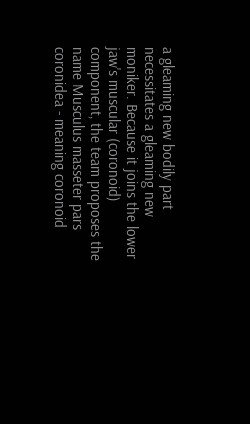a gleaming new bodily part necessitates a gleaming new moniker. Because it joins the lower jaw's muscular (coronoid) component, the team proposes the name Musculus masseter pars coronidea - meaning coronoid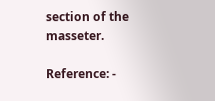section of the masseter.

Reference: -